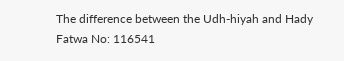The difference between the Udh-hiyah and Hady
Fatwa No: 116541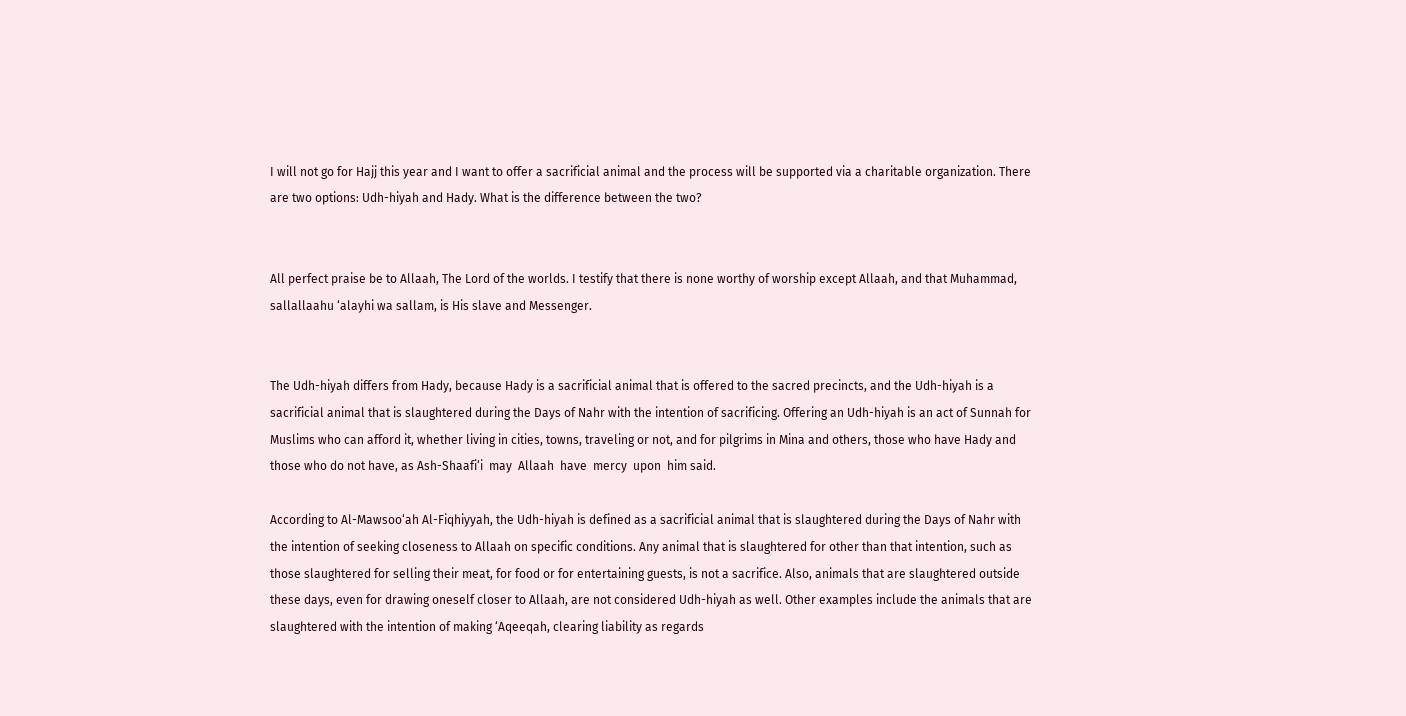I will not go for Hajj this year and I want to offer a sacrificial animal and the process will be supported via a charitable organization. There are two options: Udh-hiyah and Hady. What is the difference between the two?


All perfect praise be to Allaah, The Lord of the worlds. I testify that there is none worthy of worship except Allaah, and that Muhammad, sallallaahu ‘alayhi wa sallam, is His slave and Messenger.


The Udh-hiyah differs from Hady, because Hady is a sacrificial animal that is offered to the sacred precincts, and the Udh-hiyah is a sacrificial animal that is slaughtered during the Days of Nahr with the intention of sacrificing. Offering an Udh-hiyah is an act of Sunnah for Muslims who can afford it, whether living in cities, towns, traveling or not, and for pilgrims in Mina and others, those who have Hady and those who do not have, as Ash-Shaafi‘i  may  Allaah  have  mercy  upon  him said.

According to Al-Mawsoo‘ah Al-Fiqhiyyah, the Udh-hiyah is defined as a sacrificial animal that is slaughtered during the Days of Nahr with the intention of seeking closeness to Allaah on specific conditions. Any animal that is slaughtered for other than that intention, such as those slaughtered for selling their meat, for food or for entertaining guests, is not a sacrifice. Also, animals that are slaughtered outside these days, even for drawing oneself closer to Allaah, are not considered Udh-hiyah as well. Other examples include the animals that are slaughtered with the intention of making ‘Aqeeqah, clearing liability as regards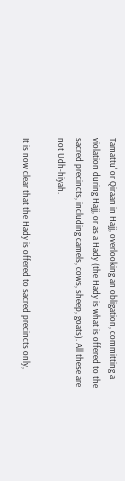Tamattu' or Qiraan in Hajj, overlooking an obligation, committing a violation during Hajj, or as a Hady (the Hady is what is offered to the sacred precincts, including camels, cows, sheep, goats). All these are not Udh-hiyah.

It is now clear that the Hady is offered to sacred precincts only,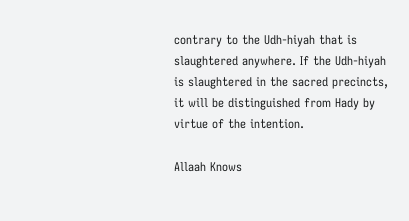contrary to the Udh-hiyah that is slaughtered anywhere. If the Udh-hiyah is slaughtered in the sacred precincts, it will be distinguished from Hady by virtue of the intention.

Allaah Knows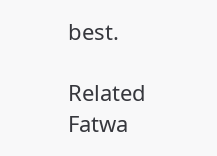best.

Related Fatwa